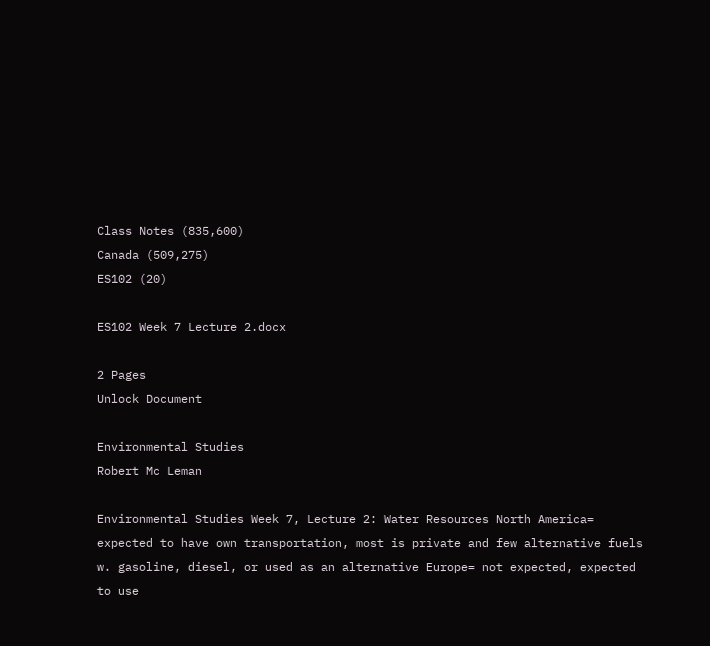Class Notes (835,600)
Canada (509,275)
ES102 (20)

ES102 Week 7 Lecture 2.docx

2 Pages
Unlock Document

Environmental Studies
Robert Mc Leman

Environmental Studies Week 7, Lecture 2: Water Resources North America= expected to have own transportation, most is private and few alternative fuels w. gasoline, diesel, or used as an alternative Europe= not expected, expected to use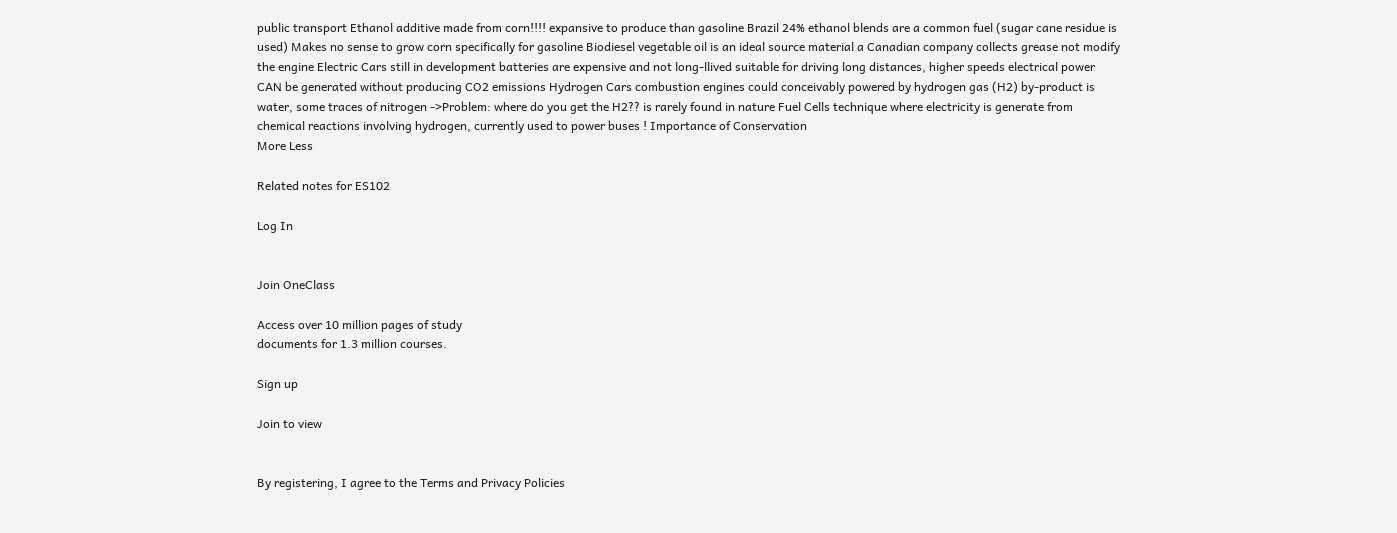public transport Ethanol additive made from corn!!!! expansive to produce than gasoline Brazil 24% ethanol blends are a common fuel (sugar cane residue is used) Makes no sense to grow corn specifically for gasoline Biodiesel vegetable oil is an ideal source material a Canadian company collects grease not modify the engine Electric Cars still in development batteries are expensive and not long-llived suitable for driving long distances, higher speeds electrical power CAN be generated without producing CO2 emissions Hydrogen Cars combustion engines could conceivably powered by hydrogen gas (H2) by-product is water, some traces of nitrogen ->Problem: where do you get the H2?? is rarely found in nature Fuel Cells technique where electricity is generate from chemical reactions involving hydrogen, currently used to power buses ! Importance of Conservation
More Less

Related notes for ES102

Log In


Join OneClass

Access over 10 million pages of study
documents for 1.3 million courses.

Sign up

Join to view


By registering, I agree to the Terms and Privacy Policies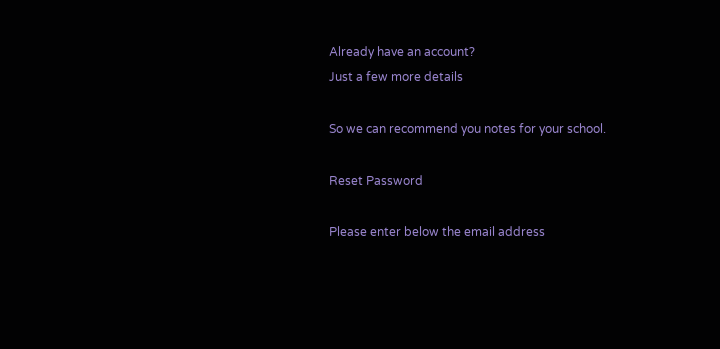Already have an account?
Just a few more details

So we can recommend you notes for your school.

Reset Password

Please enter below the email address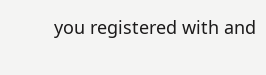you registered with and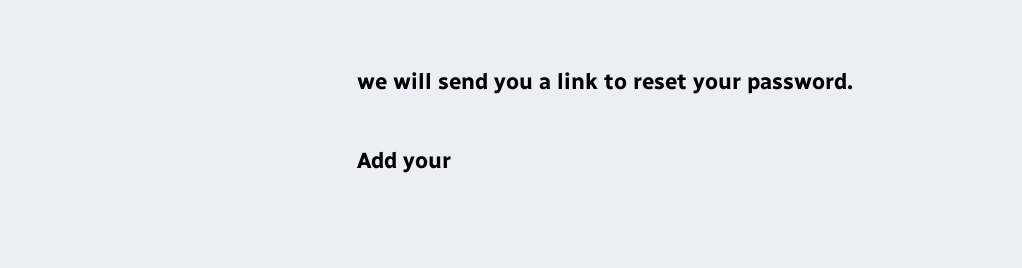we will send you a link to reset your password.

Add your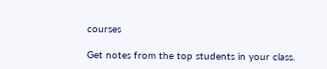courses

Get notes from the top students in your class.